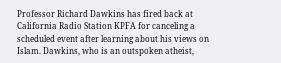Professor Richard Dawkins has fired back at California Radio Station KPFA for canceling a scheduled event after learning about his views on Islam. Dawkins, who is an outspoken atheist,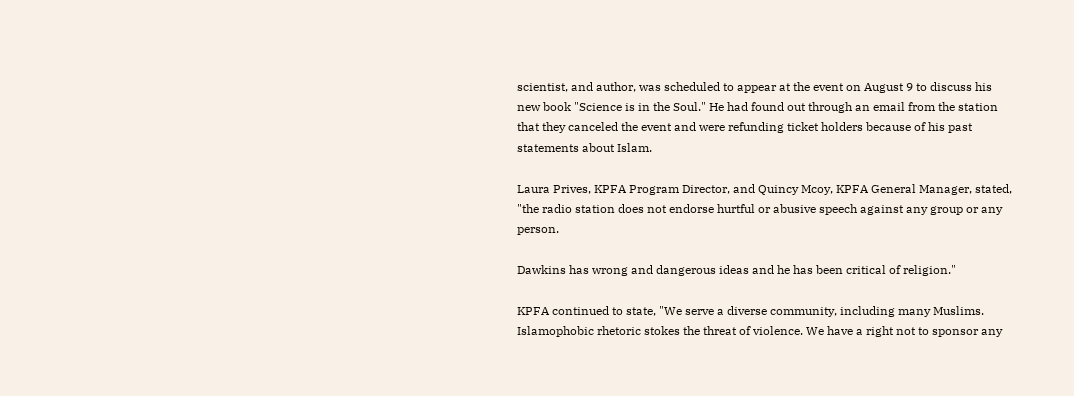scientist, and author, was scheduled to appear at the event on August 9 to discuss his new book "Science is in the Soul." He had found out through an email from the station that they canceled the event and were refunding ticket holders because of his past statements about Islam.

Laura Prives, KPFA Program Director, and Quincy Mcoy, KPFA General Manager, stated, "the radio station does not endorse hurtful or abusive speech against any group or any person.

Dawkins has wrong and dangerous ideas and he has been critical of religion."

KPFA continued to state, "We serve a diverse community, including many Muslims. Islamophobic rhetoric stokes the threat of violence. We have a right not to sponsor any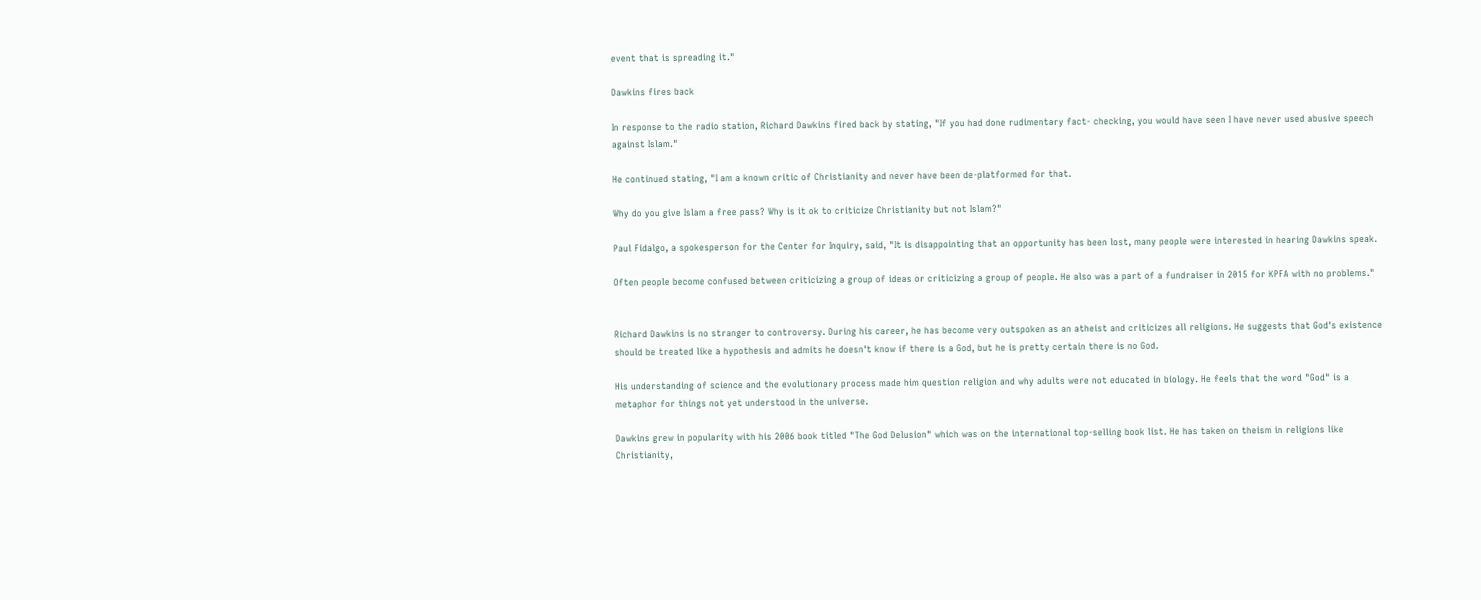event that is spreading it."

Dawkins fires back

In response to the radio station, Richard Dawkins fired back by stating, "If you had done rudimentary fact- checking, you would have seen I have never used abusive speech against Islam."

He continued stating, "I am a known critic of Christianity and never have been de-platformed for that.

Why do you give Islam a free pass? Why is it ok to criticize Christianity but not Islam?"

Paul Fidalgo, a spokesperson for the Center for Inquiry, said, "It is disappointing that an opportunity has been lost, many people were interested in hearing Dawkins speak.

Often people become confused between criticizing a group of ideas or criticizing a group of people. He also was a part of a fundraiser in 2015 for KPFA with no problems."


Richard Dawkins is no stranger to controversy. During his career, he has become very outspoken as an atheist and criticizes all religions. He suggests that God's existence should be treated like a hypothesis and admits he doesn't know if there is a God, but he is pretty certain there is no God.

His understanding of science and the evolutionary process made him question religion and why adults were not educated in biology. He feels that the word "God" is a metaphor for things not yet understood in the universe.

Dawkins grew in popularity with his 2006 book titled "The God Delusion" which was on the international top-selling book list. He has taken on theism in religions like Christianity,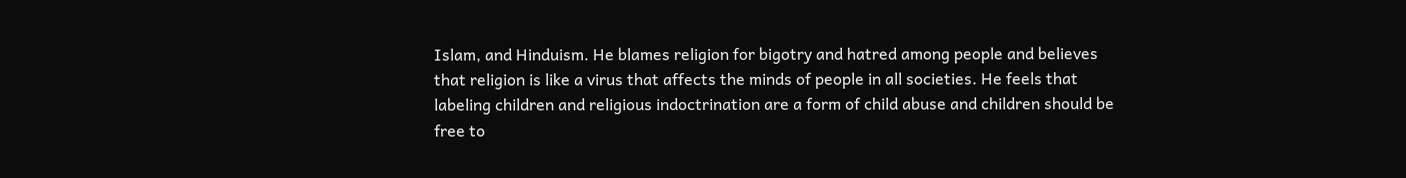Islam, and Hinduism. He blames religion for bigotry and hatred among people and believes that religion is like a virus that affects the minds of people in all societies. He feels that labeling children and religious indoctrination are a form of child abuse and children should be free to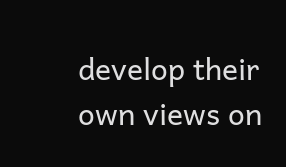develop their own views on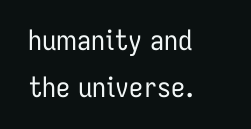humanity and the universe.